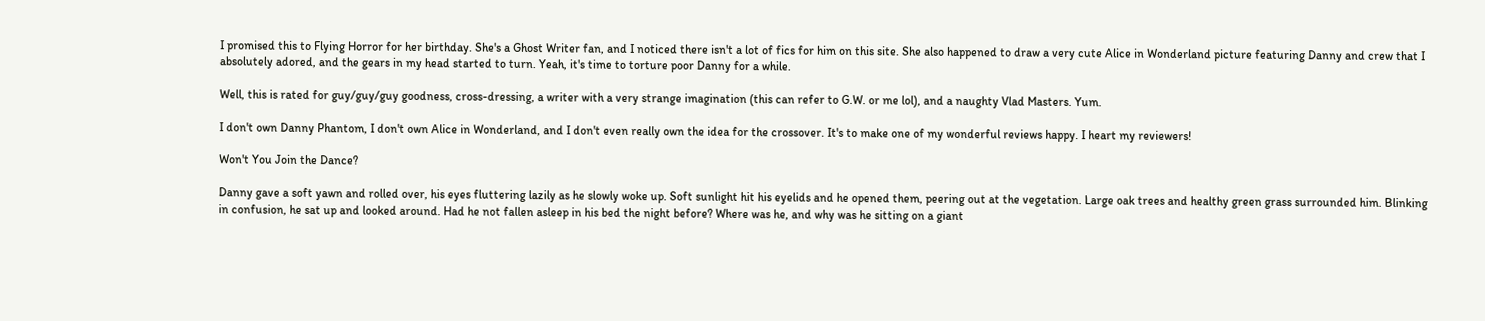I promised this to Flying Horror for her birthday. She's a Ghost Writer fan, and I noticed there isn't a lot of fics for him on this site. She also happened to draw a very cute Alice in Wonderland picture featuring Danny and crew that I absolutely adored, and the gears in my head started to turn. Yeah, it's time to torture poor Danny for a while.

Well, this is rated for guy/guy/guy goodness, cross-dressing, a writer with a very strange imagination (this can refer to G.W. or me lol), and a naughty Vlad Masters. Yum.

I don't own Danny Phantom, I don't own Alice in Wonderland, and I don't even really own the idea for the crossover. It's to make one of my wonderful reviews happy. I heart my reviewers!

Won't You Join the Dance?

Danny gave a soft yawn and rolled over, his eyes fluttering lazily as he slowly woke up. Soft sunlight hit his eyelids and he opened them, peering out at the vegetation. Large oak trees and healthy green grass surrounded him. Blinking in confusion, he sat up and looked around. Had he not fallen asleep in his bed the night before? Where was he, and why was he sitting on a giant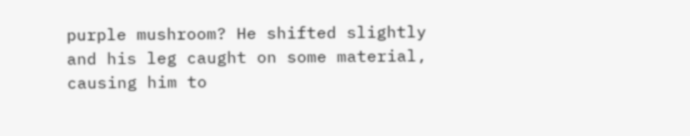purple mushroom? He shifted slightly and his leg caught on some material, causing him to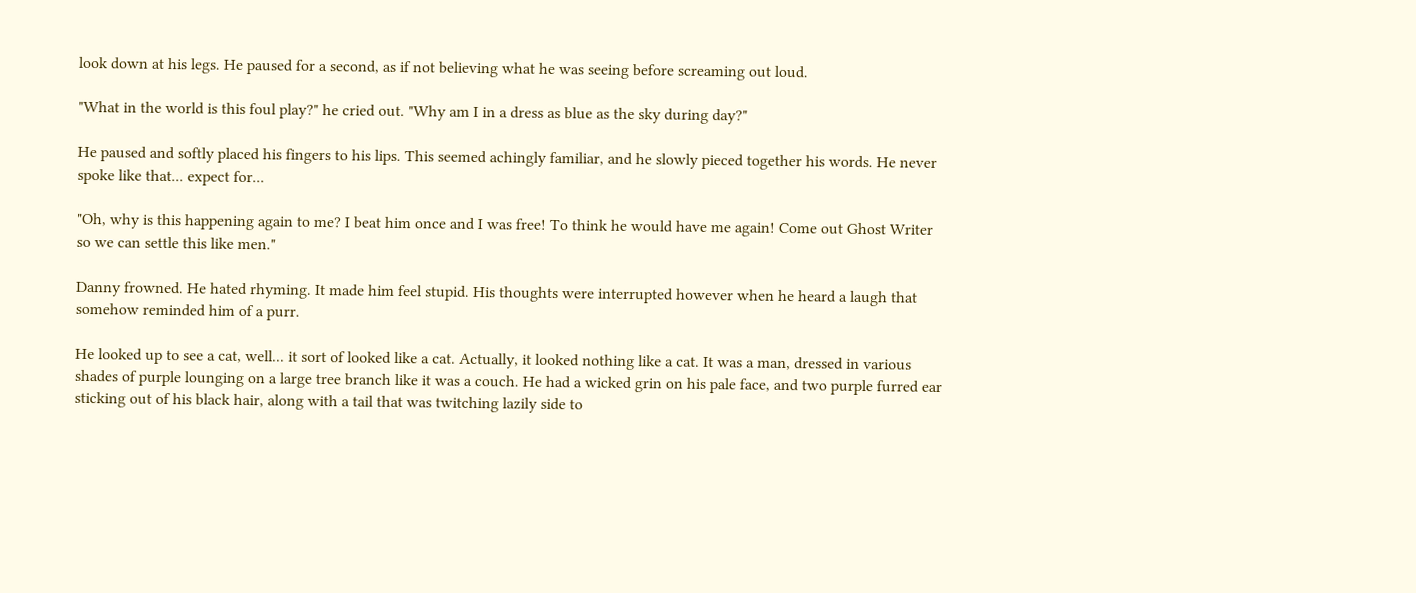look down at his legs. He paused for a second, as if not believing what he was seeing before screaming out loud.

"What in the world is this foul play?" he cried out. "Why am I in a dress as blue as the sky during day?"

He paused and softly placed his fingers to his lips. This seemed achingly familiar, and he slowly pieced together his words. He never spoke like that... expect for...

"Oh, why is this happening again to me? I beat him once and I was free! To think he would have me again! Come out Ghost Writer so we can settle this like men."

Danny frowned. He hated rhyming. It made him feel stupid. His thoughts were interrupted however when he heard a laugh that somehow reminded him of a purr.

He looked up to see a cat, well... it sort of looked like a cat. Actually, it looked nothing like a cat. It was a man, dressed in various shades of purple lounging on a large tree branch like it was a couch. He had a wicked grin on his pale face, and two purple furred ear sticking out of his black hair, along with a tail that was twitching lazily side to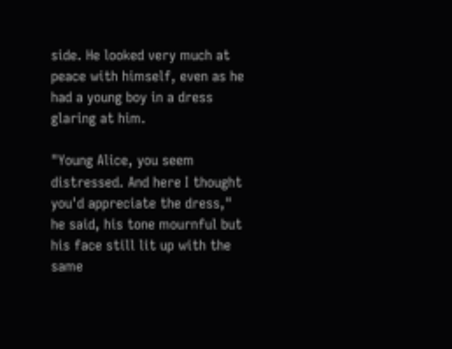side. He looked very much at peace with himself, even as he had a young boy in a dress glaring at him.

"Young Alice, you seem distressed. And here I thought you'd appreciate the dress," he said, his tone mournful but his face still lit up with the same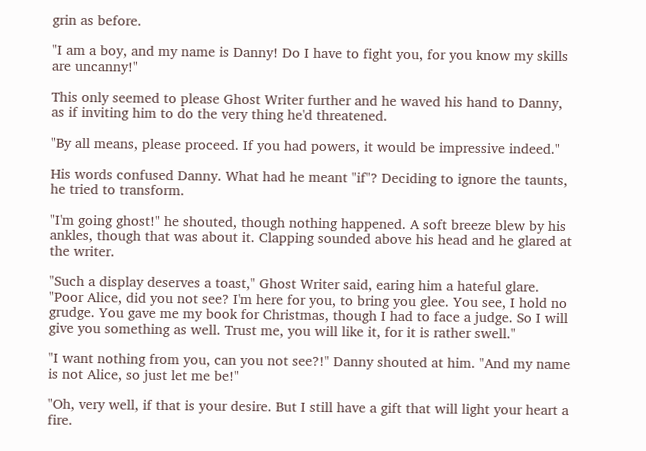grin as before.

"I am a boy, and my name is Danny! Do I have to fight you, for you know my skills are uncanny!"

This only seemed to please Ghost Writer further and he waved his hand to Danny, as if inviting him to do the very thing he'd threatened.

"By all means, please proceed. If you had powers, it would be impressive indeed."

His words confused Danny. What had he meant "if"? Deciding to ignore the taunts, he tried to transform.

"I'm going ghost!" he shouted, though nothing happened. A soft breeze blew by his ankles, though that was about it. Clapping sounded above his head and he glared at the writer.

"Such a display deserves a toast," Ghost Writer said, earing him a hateful glare. "Poor Alice, did you not see? I'm here for you, to bring you glee. You see, I hold no grudge. You gave me my book for Christmas, though I had to face a judge. So I will give you something as well. Trust me, you will like it, for it is rather swell."

"I want nothing from you, can you not see?!" Danny shouted at him. "And my name is not Alice, so just let me be!"

"Oh, very well, if that is your desire. But I still have a gift that will light your heart a fire.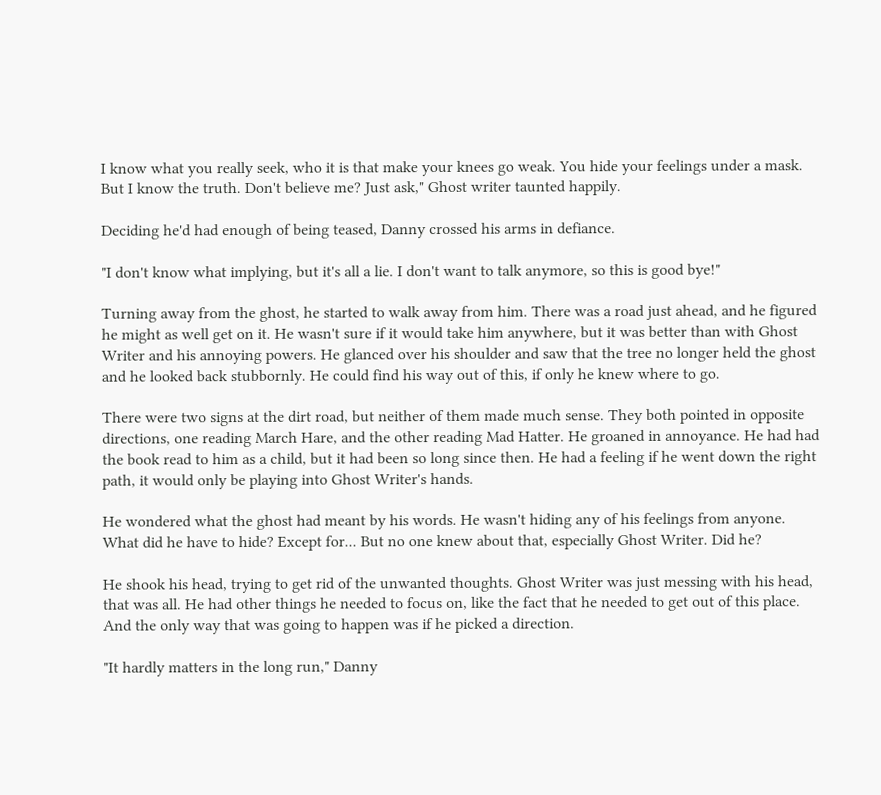I know what you really seek, who it is that make your knees go weak. You hide your feelings under a mask. But I know the truth. Don't believe me? Just ask," Ghost writer taunted happily.

Deciding he'd had enough of being teased, Danny crossed his arms in defiance.

"I don't know what implying, but it's all a lie. I don't want to talk anymore, so this is good bye!"

Turning away from the ghost, he started to walk away from him. There was a road just ahead, and he figured he might as well get on it. He wasn't sure if it would take him anywhere, but it was better than with Ghost Writer and his annoying powers. He glanced over his shoulder and saw that the tree no longer held the ghost and he looked back stubbornly. He could find his way out of this, if only he knew where to go.

There were two signs at the dirt road, but neither of them made much sense. They both pointed in opposite directions, one reading March Hare, and the other reading Mad Hatter. He groaned in annoyance. He had had the book read to him as a child, but it had been so long since then. He had a feeling if he went down the right path, it would only be playing into Ghost Writer's hands.

He wondered what the ghost had meant by his words. He wasn't hiding any of his feelings from anyone. What did he have to hide? Except for... But no one knew about that, especially Ghost Writer. Did he?

He shook his head, trying to get rid of the unwanted thoughts. Ghost Writer was just messing with his head, that was all. He had other things he needed to focus on, like the fact that he needed to get out of this place. And the only way that was going to happen was if he picked a direction.

"It hardly matters in the long run," Danny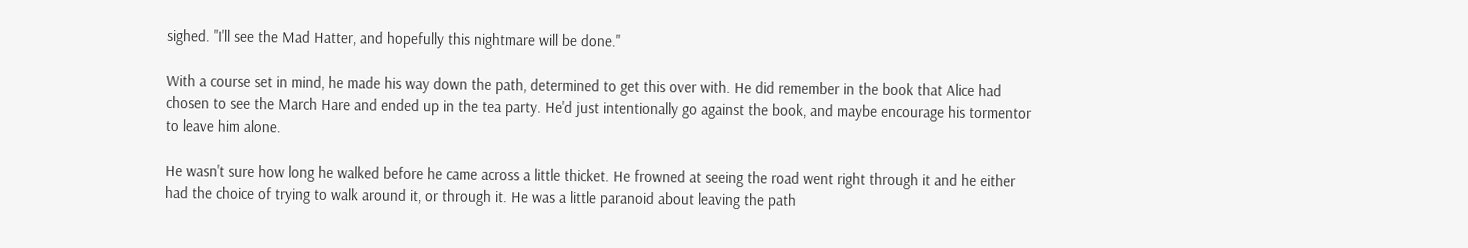sighed. "I'll see the Mad Hatter, and hopefully this nightmare will be done."

With a course set in mind, he made his way down the path, determined to get this over with. He did remember in the book that Alice had chosen to see the March Hare and ended up in the tea party. He'd just intentionally go against the book, and maybe encourage his tormentor to leave him alone.

He wasn't sure how long he walked before he came across a little thicket. He frowned at seeing the road went right through it and he either had the choice of trying to walk around it, or through it. He was a little paranoid about leaving the path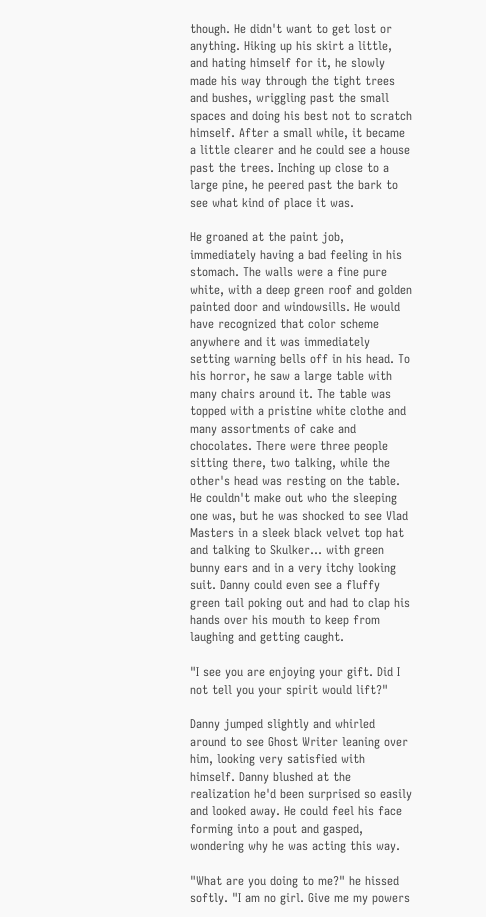though. He didn't want to get lost or anything. Hiking up his skirt a little, and hating himself for it, he slowly made his way through the tight trees and bushes, wriggling past the small spaces and doing his best not to scratch himself. After a small while, it became a little clearer and he could see a house past the trees. Inching up close to a large pine, he peered past the bark to see what kind of place it was.

He groaned at the paint job, immediately having a bad feeling in his stomach. The walls were a fine pure white, with a deep green roof and golden painted door and windowsills. He would have recognized that color scheme anywhere and it was immediately setting warning bells off in his head. To his horror, he saw a large table with many chairs around it. The table was topped with a pristine white clothe and many assortments of cake and chocolates. There were three people sitting there, two talking, while the other's head was resting on the table. He couldn't make out who the sleeping one was, but he was shocked to see Vlad Masters in a sleek black velvet top hat and talking to Skulker... with green bunny ears and in a very itchy looking suit. Danny could even see a fluffy green tail poking out and had to clap his hands over his mouth to keep from laughing and getting caught.

"I see you are enjoying your gift. Did I not tell you your spirit would lift?"

Danny jumped slightly and whirled around to see Ghost Writer leaning over him, looking very satisfied with himself. Danny blushed at the realization he'd been surprised so easily and looked away. He could feel his face forming into a pout and gasped, wondering why he was acting this way.

"What are you doing to me?" he hissed softly. "I am no girl. Give me my powers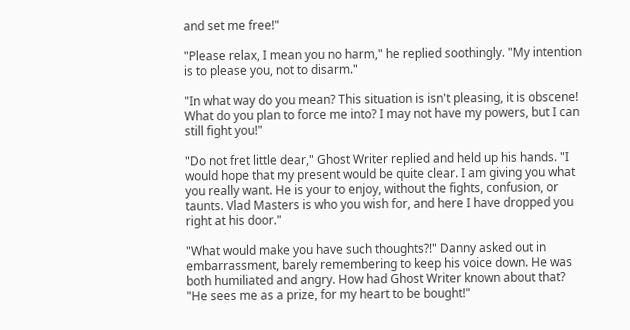and set me free!"

"Please relax, I mean you no harm," he replied soothingly. "My intention is to please you, not to disarm."

"In what way do you mean? This situation is isn't pleasing, it is obscene! What do you plan to force me into? I may not have my powers, but I can still fight you!"

"Do not fret little dear," Ghost Writer replied and held up his hands. "I would hope that my present would be quite clear. I am giving you what you really want. He is your to enjoy, without the fights, confusion, or taunts. Vlad Masters is who you wish for, and here I have dropped you right at his door."

"What would make you have such thoughts?!" Danny asked out in embarrassment, barely remembering to keep his voice down. He was both humiliated and angry. How had Ghost Writer known about that? "He sees me as a prize, for my heart to be bought!"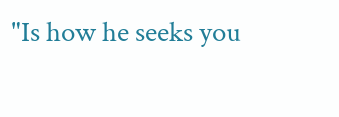"Is how he seeks you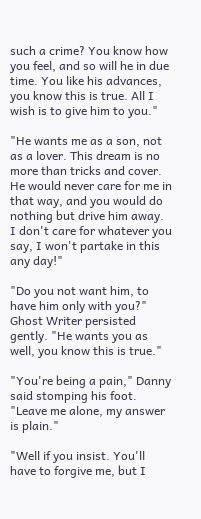such a crime? You know how you feel, and so will he in due time. You like his advances, you know this is true. All I wish is to give him to you."

"He wants me as a son, not as a lover. This dream is no more than tricks and cover. He would never care for me in that way, and you would do nothing but drive him away. I don't care for whatever you say, I won't partake in this any day!"

"Do you not want him, to have him only with you?" Ghost Writer persisted gently. "He wants you as well, you know this is true."

"You're being a pain," Danny said stomping his foot. "Leave me alone, my answer is plain."

"Well if you insist. You'll have to forgive me, but I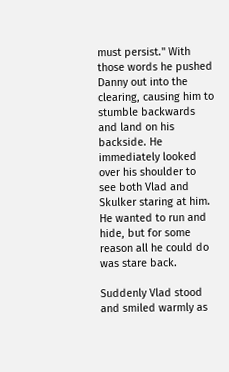must persist." With those words he pushed Danny out into the clearing, causing him to stumble backwards and land on his backside. He immediately looked over his shoulder to see both Vlad and Skulker staring at him. He wanted to run and hide, but for some reason all he could do was stare back.

Suddenly Vlad stood and smiled warmly as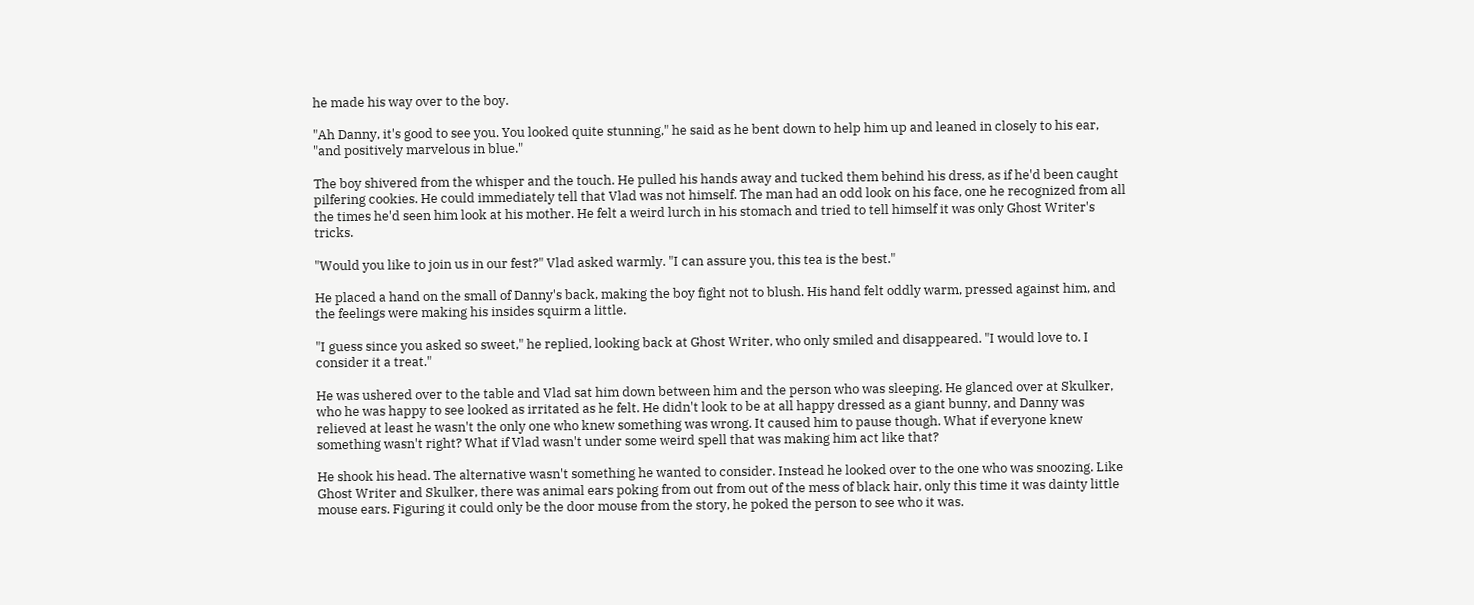he made his way over to the boy.

"Ah Danny, it's good to see you. You looked quite stunning," he said as he bent down to help him up and leaned in closely to his ear, "and positively marvelous in blue."

The boy shivered from the whisper and the touch. He pulled his hands away and tucked them behind his dress, as if he'd been caught pilfering cookies. He could immediately tell that Vlad was not himself. The man had an odd look on his face, one he recognized from all the times he'd seen him look at his mother. He felt a weird lurch in his stomach and tried to tell himself it was only Ghost Writer's tricks.

"Would you like to join us in our fest?" Vlad asked warmly. "I can assure you, this tea is the best."

He placed a hand on the small of Danny's back, making the boy fight not to blush. His hand felt oddly warm, pressed against him, and the feelings were making his insides squirm a little.

"I guess since you asked so sweet," he replied, looking back at Ghost Writer, who only smiled and disappeared. "I would love to. I consider it a treat."

He was ushered over to the table and Vlad sat him down between him and the person who was sleeping. He glanced over at Skulker, who he was happy to see looked as irritated as he felt. He didn't look to be at all happy dressed as a giant bunny, and Danny was relieved at least he wasn't the only one who knew something was wrong. It caused him to pause though. What if everyone knew something wasn't right? What if Vlad wasn't under some weird spell that was making him act like that?

He shook his head. The alternative wasn't something he wanted to consider. Instead he looked over to the one who was snoozing. Like Ghost Writer and Skulker, there was animal ears poking from out from out of the mess of black hair, only this time it was dainty little mouse ears. Figuring it could only be the door mouse from the story, he poked the person to see who it was.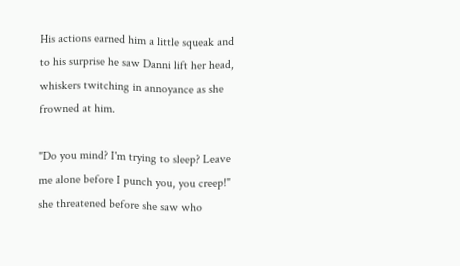His actions earned him a little squeak and to his surprise he saw Danni lift her head, whiskers twitching in annoyance as she frowned at him.

"Do you mind? I'm trying to sleep? Leave me alone before I punch you, you creep!" she threatened before she saw who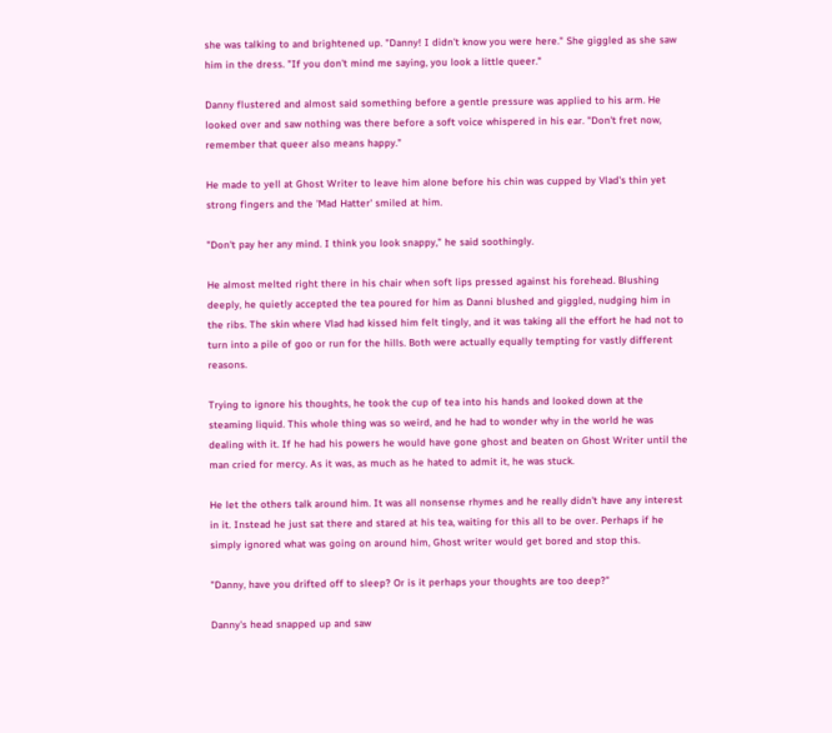she was talking to and brightened up. "Danny! I didn't know you were here." She giggled as she saw him in the dress. "If you don't mind me saying, you look a little queer."

Danny flustered and almost said something before a gentle pressure was applied to his arm. He looked over and saw nothing was there before a soft voice whispered in his ear. "Don't fret now, remember that queer also means happy."

He made to yell at Ghost Writer to leave him alone before his chin was cupped by Vlad's thin yet strong fingers and the 'Mad Hatter' smiled at him.

"Don't pay her any mind. I think you look snappy," he said soothingly.

He almost melted right there in his chair when soft lips pressed against his forehead. Blushing deeply, he quietly accepted the tea poured for him as Danni blushed and giggled, nudging him in the ribs. The skin where Vlad had kissed him felt tingly, and it was taking all the effort he had not to turn into a pile of goo or run for the hills. Both were actually equally tempting for vastly different reasons.

Trying to ignore his thoughts, he took the cup of tea into his hands and looked down at the steaming liquid. This whole thing was so weird, and he had to wonder why in the world he was dealing with it. If he had his powers he would have gone ghost and beaten on Ghost Writer until the man cried for mercy. As it was, as much as he hated to admit it, he was stuck.

He let the others talk around him. It was all nonsense rhymes and he really didn't have any interest in it. Instead he just sat there and stared at his tea, waiting for this all to be over. Perhaps if he simply ignored what was going on around him, Ghost writer would get bored and stop this.

"Danny, have you drifted off to sleep? Or is it perhaps your thoughts are too deep?"

Danny's head snapped up and saw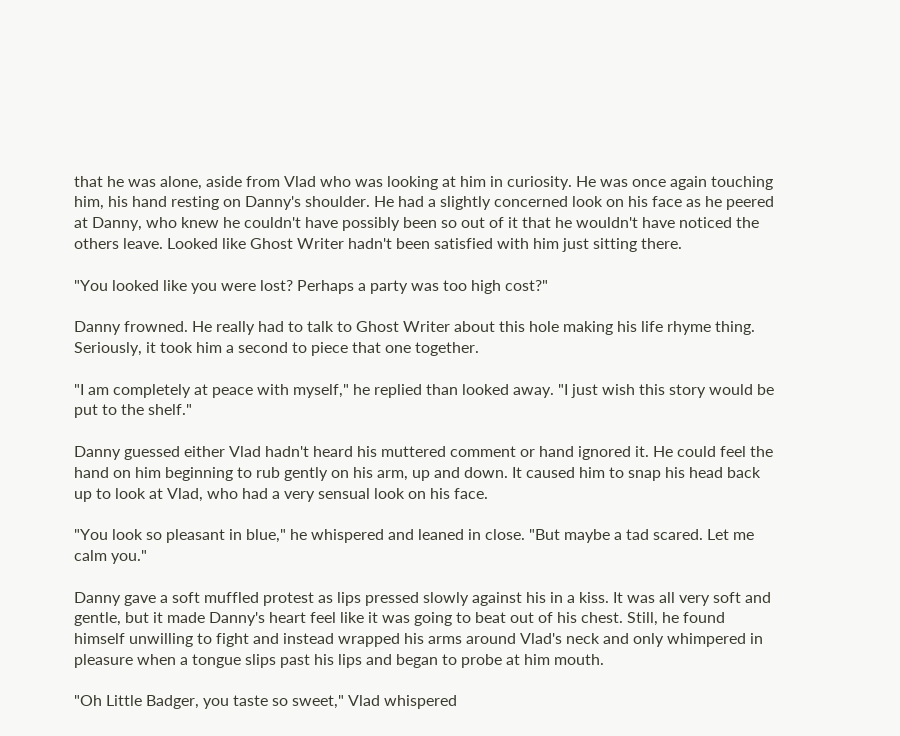that he was alone, aside from Vlad who was looking at him in curiosity. He was once again touching him, his hand resting on Danny's shoulder. He had a slightly concerned look on his face as he peered at Danny, who knew he couldn't have possibly been so out of it that he wouldn't have noticed the others leave. Looked like Ghost Writer hadn't been satisfied with him just sitting there.

"You looked like you were lost? Perhaps a party was too high cost?"

Danny frowned. He really had to talk to Ghost Writer about this hole making his life rhyme thing. Seriously, it took him a second to piece that one together.

"I am completely at peace with myself," he replied than looked away. "I just wish this story would be put to the shelf."

Danny guessed either Vlad hadn't heard his muttered comment or hand ignored it. He could feel the hand on him beginning to rub gently on his arm, up and down. It caused him to snap his head back up to look at Vlad, who had a very sensual look on his face.

"You look so pleasant in blue," he whispered and leaned in close. "But maybe a tad scared. Let me calm you."

Danny gave a soft muffled protest as lips pressed slowly against his in a kiss. It was all very soft and gentle, but it made Danny's heart feel like it was going to beat out of his chest. Still, he found himself unwilling to fight and instead wrapped his arms around Vlad's neck and only whimpered in pleasure when a tongue slips past his lips and began to probe at him mouth.

"Oh Little Badger, you taste so sweet," Vlad whispered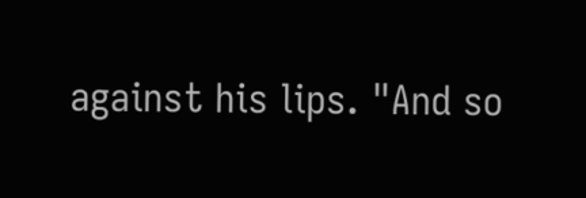against his lips. "And so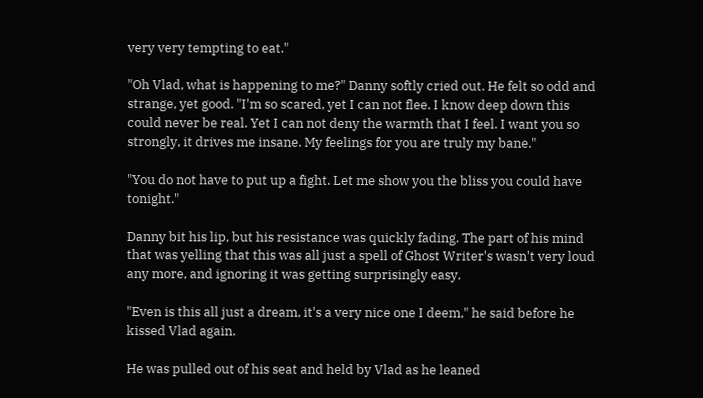very very tempting to eat."

"Oh Vlad, what is happening to me?" Danny softly cried out. He felt so odd and strange, yet good. "I'm so scared, yet I can not flee. I know deep down this could never be real. Yet I can not deny the warmth that I feel. I want you so strongly, it drives me insane. My feelings for you are truly my bane."

"You do not have to put up a fight. Let me show you the bliss you could have tonight."

Danny bit his lip, but his resistance was quickly fading. The part of his mind that was yelling that this was all just a spell of Ghost Writer's wasn't very loud any more, and ignoring it was getting surprisingly easy.

"Even is this all just a dream, it's a very nice one I deem," he said before he kissed Vlad again.

He was pulled out of his seat and held by Vlad as he leaned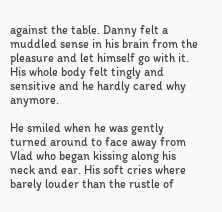against the table. Danny felt a muddled sense in his brain from the pleasure and let himself go with it. His whole body felt tingly and sensitive and he hardly cared why anymore.

He smiled when he was gently turned around to face away from Vlad who began kissing along his neck and ear. His soft cries where barely louder than the rustle of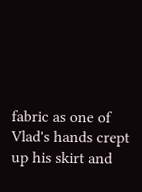fabric as one of Vlad's hands crept up his skirt and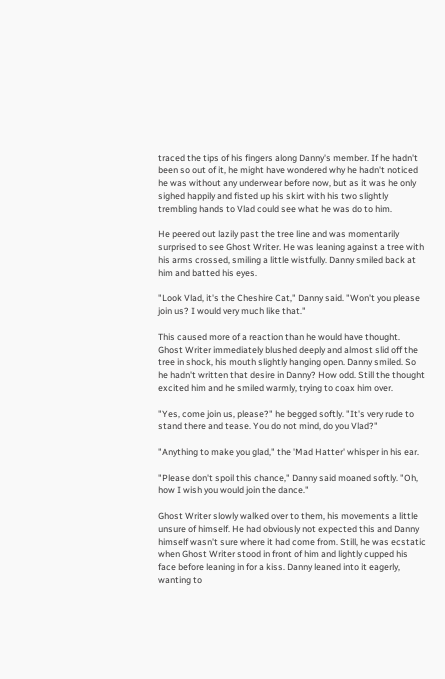traced the tips of his fingers along Danny's member. If he hadn't been so out of it, he might have wondered why he hadn't noticed he was without any underwear before now, but as it was he only sighed happily and fisted up his skirt with his two slightly trembling hands to Vlad could see what he was do to him.

He peered out lazily past the tree line and was momentarily surprised to see Ghost Writer. He was leaning against a tree with his arms crossed, smiling a little wistfully. Danny smiled back at him and batted his eyes.

"Look Vlad, it's the Cheshire Cat," Danny said. "Won't you please join us? I would very much like that."

This caused more of a reaction than he would have thought. Ghost Writer immediately blushed deeply and almost slid off the tree in shock, his mouth slightly hanging open. Danny smiled. So he hadn't written that desire in Danny? How odd. Still the thought excited him and he smiled warmly, trying to coax him over.

"Yes, come join us, please?" he begged softly. "It's very rude to stand there and tease. You do not mind, do you Vlad?"

"Anything to make you glad," the 'Mad Hatter' whisper in his ear.

"Please don't spoil this chance," Danny said moaned softly. "Oh, how I wish you would join the dance."

Ghost Writer slowly walked over to them, his movements a little unsure of himself. He had obviously not expected this and Danny himself wasn't sure where it had come from. Still, he was ecstatic when Ghost Writer stood in front of him and lightly cupped his face before leaning in for a kiss. Danny leaned into it eagerly, wanting to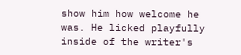show him how welcome he was. He licked playfully inside of the writer's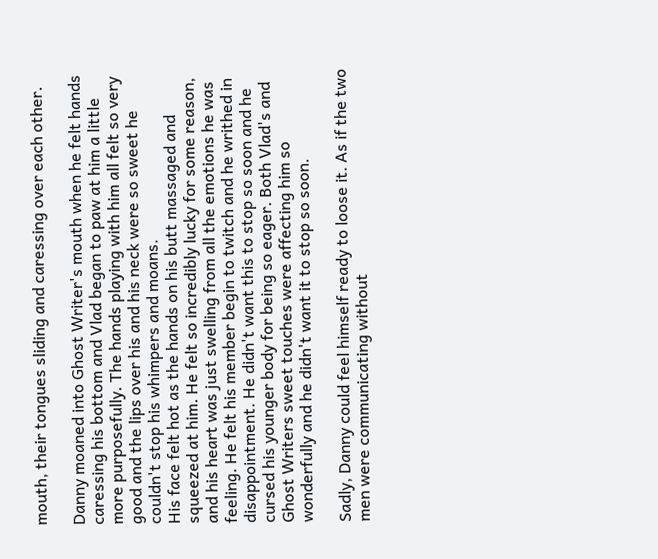mouth, their tongues sliding and caressing over each other.

Danny moaned into Ghost Writer's mouth when he felt hands caressing his bottom and Vlad began to paw at him a little more purposefully. The hands playing with him all felt so very good and the lips over his and his neck were so sweet he couldn't stop his whimpers and moans.
His face felt hot as the hands on his butt massaged and squeezed at him. He felt so incredibly lucky for some reason, and his heart was just swelling from all the emotions he was feeling. He felt his member begin to twitch and he writhed in disappointment. He didn't want this to stop so soon and he cursed his younger body for being so eager. Both Vlad's and Ghost Writers sweet touches were affecting him so wonderfully and he didn't want it to stop so soon.

Sadly, Danny could feel himself ready to loose it. As if the two men were communicating without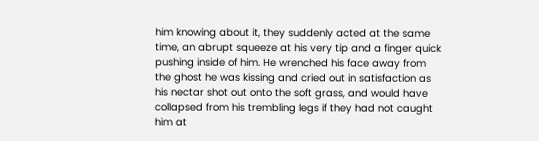him knowing about it, they suddenly acted at the same time, an abrupt squeeze at his very tip and a finger quick pushing inside of him. He wrenched his face away from the ghost he was kissing and cried out in satisfaction as his nectar shot out onto the soft grass, and would have collapsed from his trembling legs if they had not caught him at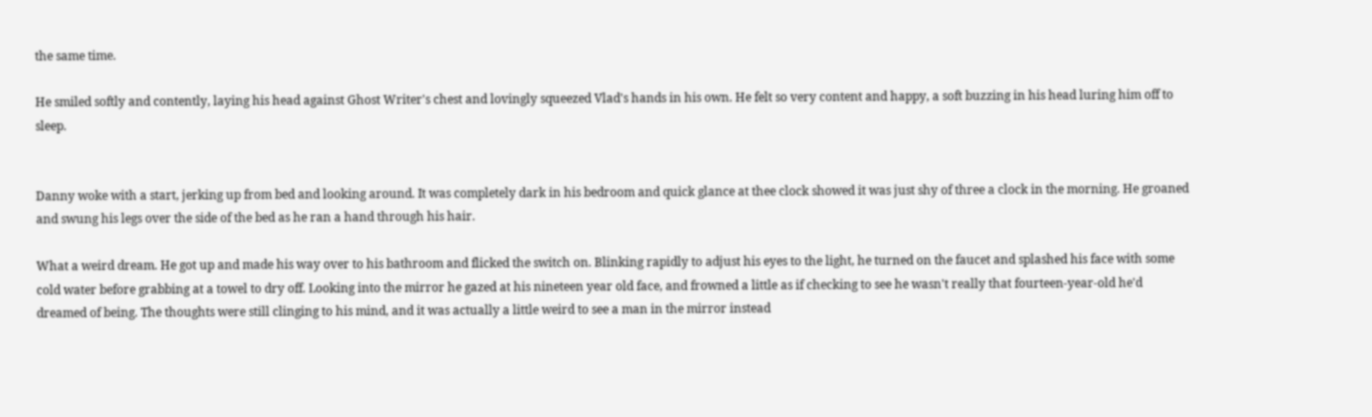the same time.

He smiled softly and contently, laying his head against Ghost Writer's chest and lovingly squeezed Vlad's hands in his own. He felt so very content and happy, a soft buzzing in his head luring him off to sleep.


Danny woke with a start, jerking up from bed and looking around. It was completely dark in his bedroom and quick glance at thee clock showed it was just shy of three a clock in the morning. He groaned and swung his legs over the side of the bed as he ran a hand through his hair.

What a weird dream. He got up and made his way over to his bathroom and flicked the switch on. Blinking rapidly to adjust his eyes to the light, he turned on the faucet and splashed his face with some cold water before grabbing at a towel to dry off. Looking into the mirror he gazed at his nineteen year old face, and frowned a little as if checking to see he wasn't really that fourteen-year-old he'd dreamed of being. The thoughts were still clinging to his mind, and it was actually a little weird to see a man in the mirror instead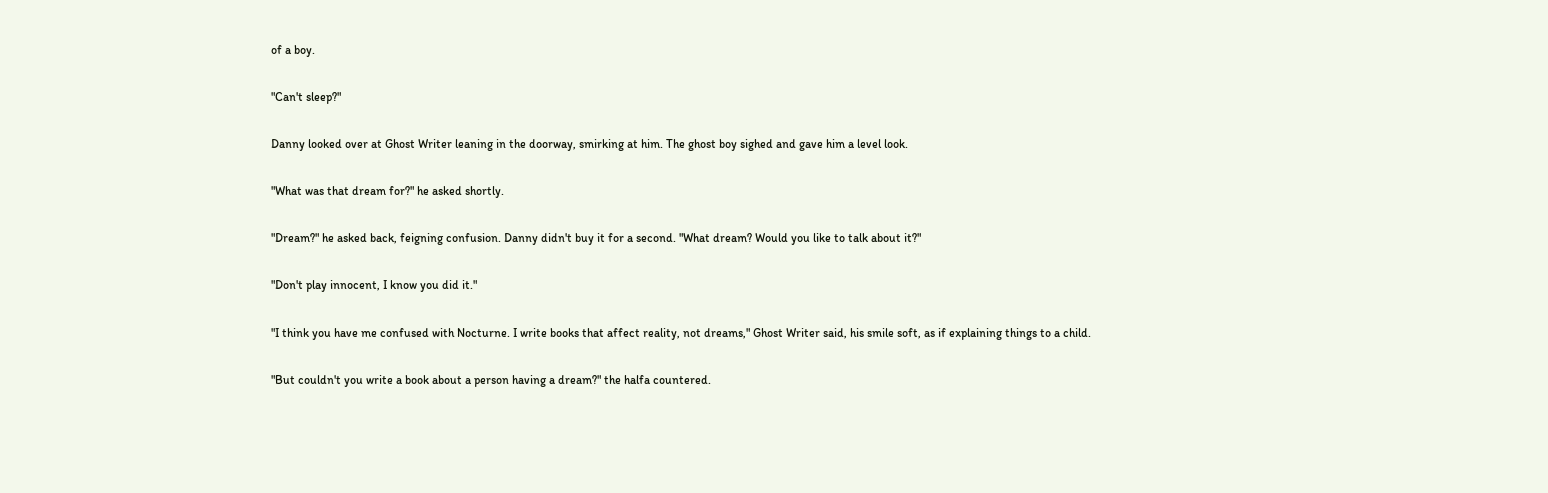of a boy.

"Can't sleep?"

Danny looked over at Ghost Writer leaning in the doorway, smirking at him. The ghost boy sighed and gave him a level look.

"What was that dream for?" he asked shortly.

"Dream?" he asked back, feigning confusion. Danny didn't buy it for a second. "What dream? Would you like to talk about it?"

"Don't play innocent, I know you did it."

"I think you have me confused with Nocturne. I write books that affect reality, not dreams," Ghost Writer said, his smile soft, as if explaining things to a child.

"But couldn't you write a book about a person having a dream?" the halfa countered.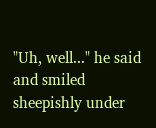"Uh, well..." he said and smiled sheepishly under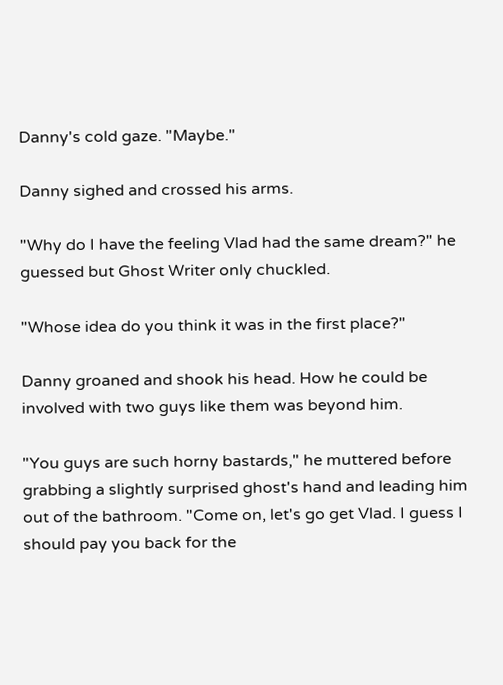Danny's cold gaze. "Maybe."

Danny sighed and crossed his arms.

"Why do I have the feeling Vlad had the same dream?" he guessed but Ghost Writer only chuckled.

"Whose idea do you think it was in the first place?"

Danny groaned and shook his head. How he could be involved with two guys like them was beyond him.

"You guys are such horny bastards," he muttered before grabbing a slightly surprised ghost's hand and leading him out of the bathroom. "Come on, let's go get Vlad. I guess I should pay you back for the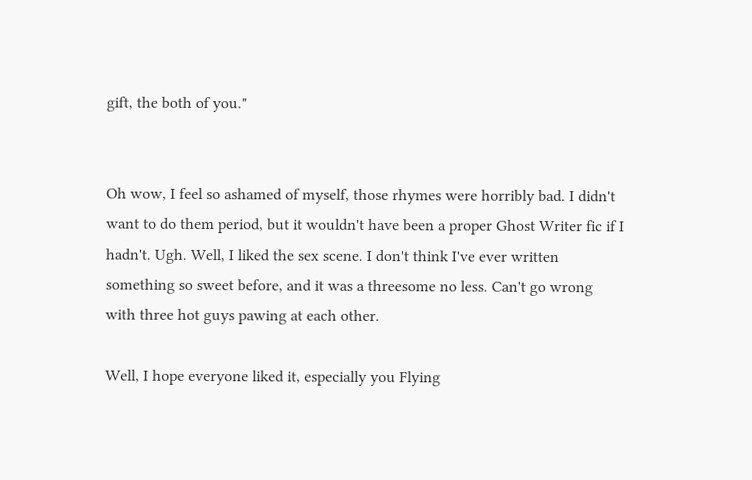gift, the both of you."


Oh wow, I feel so ashamed of myself, those rhymes were horribly bad. I didn't want to do them period, but it wouldn't have been a proper Ghost Writer fic if I hadn't. Ugh. Well, I liked the sex scene. I don't think I've ever written something so sweet before, and it was a threesome no less. Can't go wrong with three hot guys pawing at each other.

Well, I hope everyone liked it, especially you Flying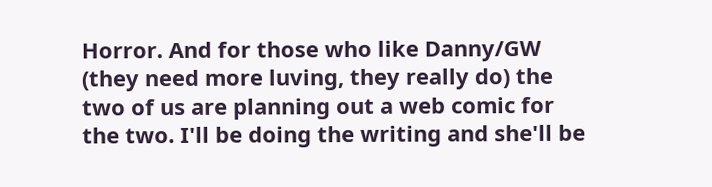Horror. And for those who like Danny/GW (they need more luving, they really do) the two of us are planning out a web comic for the two. I'll be doing the writing and she'll be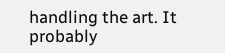handling the art. It probably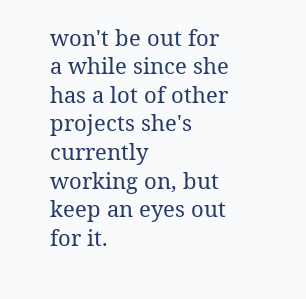won't be out for a while since she has a lot of other projects she's currently working on, but keep an eyes out for it.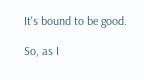It's bound to be good.

So, as I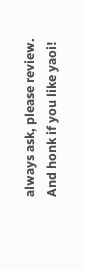always ask, please review. And honk if you like yaoi!